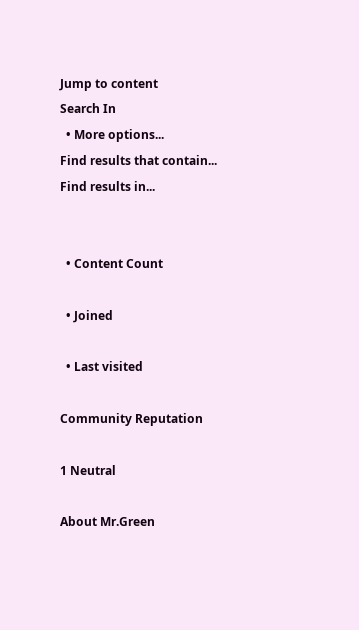Jump to content
Search In
  • More options...
Find results that contain...
Find results in...


  • Content Count

  • Joined

  • Last visited

Community Reputation

1 Neutral

About Mr.Green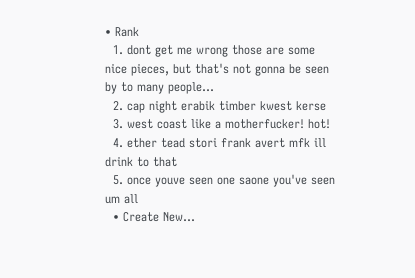• Rank
  1. dont get me wrong those are some nice pieces, but that's not gonna be seen by to many people...
  2. cap night erabik timber kwest kerse
  3. west coast like a motherfucker! hot!
  4. ether tead stori frank avert mfk ill drink to that
  5. once youve seen one saone you've seen um all
  • Create New...